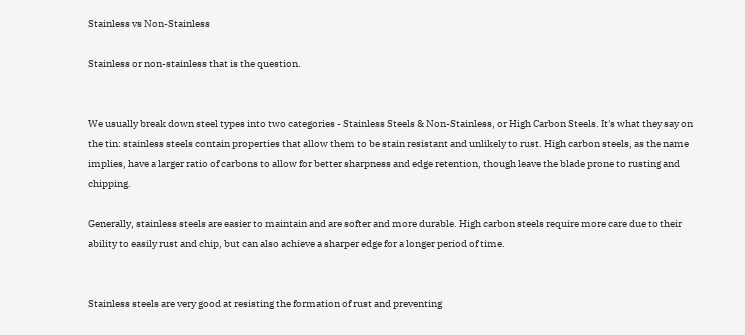Stainless vs Non-Stainless

Stainless or non-stainless that is the question.


We usually break down steel types into two categories - Stainless Steels & Non-Stainless, or High Carbon Steels. It's what they say on the tin: stainless steels contain properties that allow them to be stain resistant and unlikely to rust. High carbon steels, as the name implies, have a larger ratio of carbons to allow for better sharpness and edge retention, though leave the blade prone to rusting and chipping.

Generally, stainless steels are easier to maintain and are softer and more durable. High carbon steels require more care due to their ability to easily rust and chip, but can also achieve a sharper edge for a longer period of time.


Stainless steels are very good at resisting the formation of rust and preventing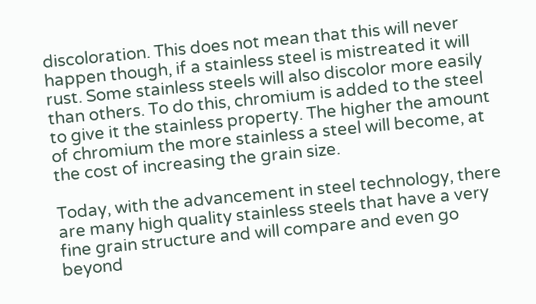discoloration. This does not mean that this will never happen though, if a stainless steel is mistreated it will rust. Some stainless steels will also discolor more easily than others. To do this, chromium is added to the steel to give it the stainless property. The higher the amount of chromium the more stainless a steel will become, at the cost of increasing the grain size.

Today, with the advancement in steel technology, there are many high quality stainless steels that have a very fine grain structure and will compare and even go beyond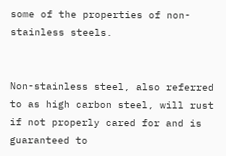some of the properties of non-stainless steels.


Non-stainless steel, also referred to as high carbon steel, will rust if not properly cared for and is guaranteed to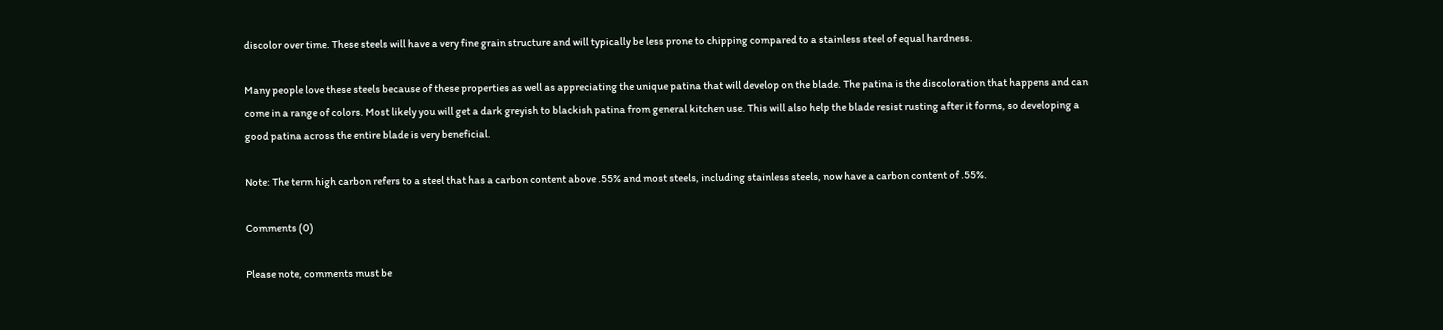discolor over time. These steels will have a very fine grain structure and will typically be less prone to chipping compared to a stainless steel of equal hardness.

Many people love these steels because of these properties as well as appreciating the unique patina that will develop on the blade. The patina is the discoloration that happens and can come in a range of colors. Most likely you will get a dark greyish to blackish patina from general kitchen use. This will also help the blade resist rusting after it forms, so developing a good patina across the entire blade is very beneficial.

Note: The term high carbon refers to a steel that has a carbon content above .55% and most steels, including stainless steels, now have a carbon content of .55%.

Comments (0)

Please note, comments must be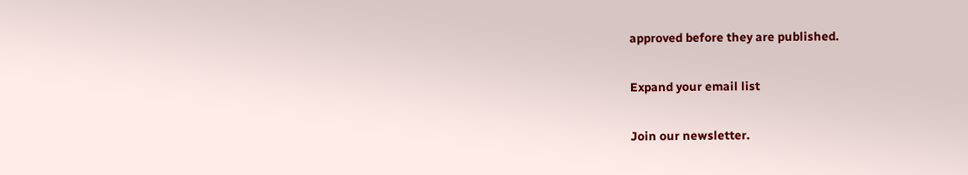approved before they are published.

Expand your email list

Join our newsletter.